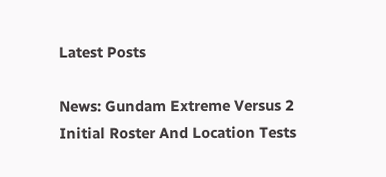Latest Posts

News: Gundam Extreme Versus 2 Initial Roster And Location Tests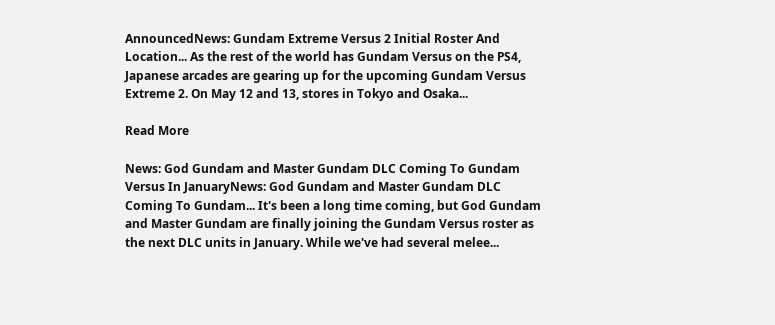AnnouncedNews: Gundam Extreme Versus 2 Initial Roster And Location... As the rest of the world has Gundam Versus on the PS4, Japanese arcades are gearing up for the upcoming Gundam Versus Extreme 2. On May 12 and 13, stores in Tokyo and Osaka...

Read More

News: God Gundam and Master Gundam DLC Coming To Gundam Versus In JanuaryNews: God Gundam and Master Gundam DLC Coming To Gundam... It's been a long time coming, but God Gundam and Master Gundam are finally joining the Gundam Versus roster as the next DLC units in January. While we've had several melee...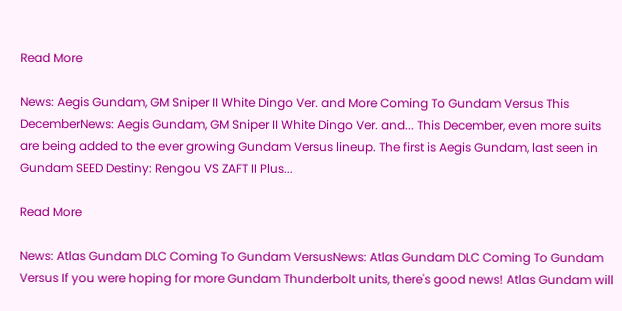Read More

News: Aegis Gundam, GM Sniper II White Dingo Ver. and More Coming To Gundam Versus This DecemberNews: Aegis Gundam, GM Sniper II White Dingo Ver. and... This December, even more suits are being added to the ever growing Gundam Versus lineup. The first is Aegis Gundam, last seen in Gundam SEED Destiny: Rengou VS ZAFT II Plus...

Read More

News: Atlas Gundam DLC Coming To Gundam VersusNews: Atlas Gundam DLC Coming To Gundam Versus If you were hoping for more Gundam Thunderbolt units, there's good news! Atlas Gundam will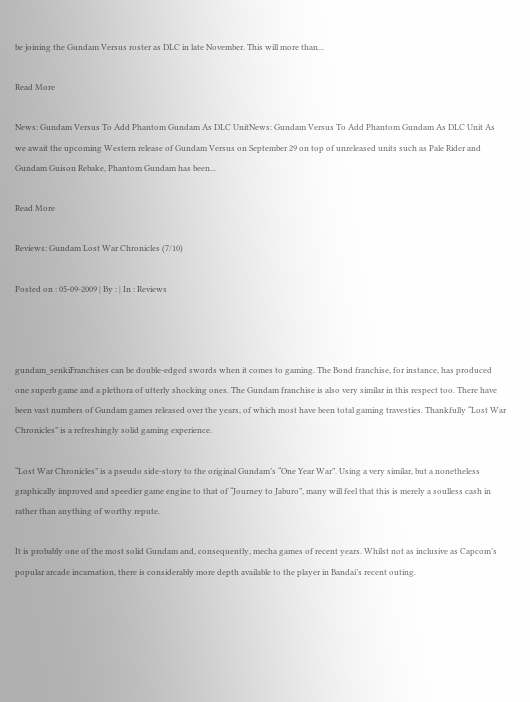be joining the Gundam Versus roster as DLC in late November. This will more than...

Read More

News: Gundam Versus To Add Phantom Gundam As DLC UnitNews: Gundam Versus To Add Phantom Gundam As DLC Unit As we await the upcoming Western release of Gundam Versus on September 29 on top of unreleased units such as Pale Rider and Gundam Guison Rebake, Phantom Gundam has been...

Read More

Reviews: Gundam Lost War Chronicles (7/10)

Posted on : 05-09-2009 | By : | In : Reviews



gundam_senkiFranchises can be double-edged swords when it comes to gaming. The Bond franchise, for instance, has produced one superb game and a plethora of utterly shocking ones. The Gundam franchise is also very similar in this respect too. There have been vast numbers of Gundam games released over the years, of which most have been total gaming travesties. Thankfully “Lost War Chronicles” is a refreshingly solid gaming experience.

“Lost War Chronicles” is a pseudo side-story to the original Gundam’s “One Year War”. Using a very similar, but a nonetheless graphically improved and speedier game engine to that of “Journey to Jaburo”, many will feel that this is merely a soulless cash in rather than anything of worthy repute.

It is probably one of the most solid Gundam and, consequently, mecha games of recent years. Whilst not as inclusive as Capcom’s popular arcade incarnation, there is considerably more depth available to the player in Bandai’s recent outing.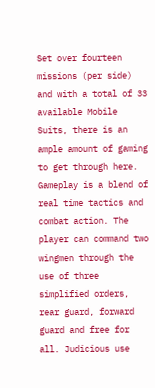Set over fourteen missions (per side) and with a total of 33 available Mobile Suits, there is an ample amount of gaming to get through here. Gameplay is a blend of real time tactics and combat action. The player can command two wingmen through the use of three simplified orders, rear guard, forward guard and free for all. Judicious use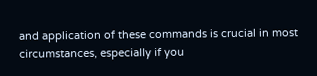and application of these commands is crucial in most circumstances, especially if you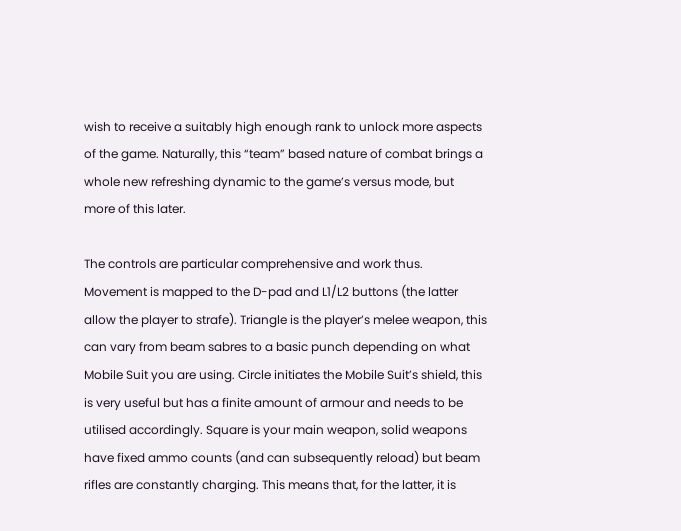wish to receive a suitably high enough rank to unlock more aspects of the game. Naturally, this “team” based nature of combat brings a whole new refreshing dynamic to the game’s versus mode, but more of this later.

The controls are particular comprehensive and work thus. Movement is mapped to the D-pad and L1/L2 buttons (the latter allow the player to strafe). Triangle is the player’s melee weapon, this can vary from beam sabres to a basic punch depending on what Mobile Suit you are using. Circle initiates the Mobile Suit’s shield, this is very useful but has a finite amount of armour and needs to be utilised accordingly. Square is your main weapon, solid weapons have fixed ammo counts (and can subsequently reload) but beam rifles are constantly charging. This means that, for the latter, it is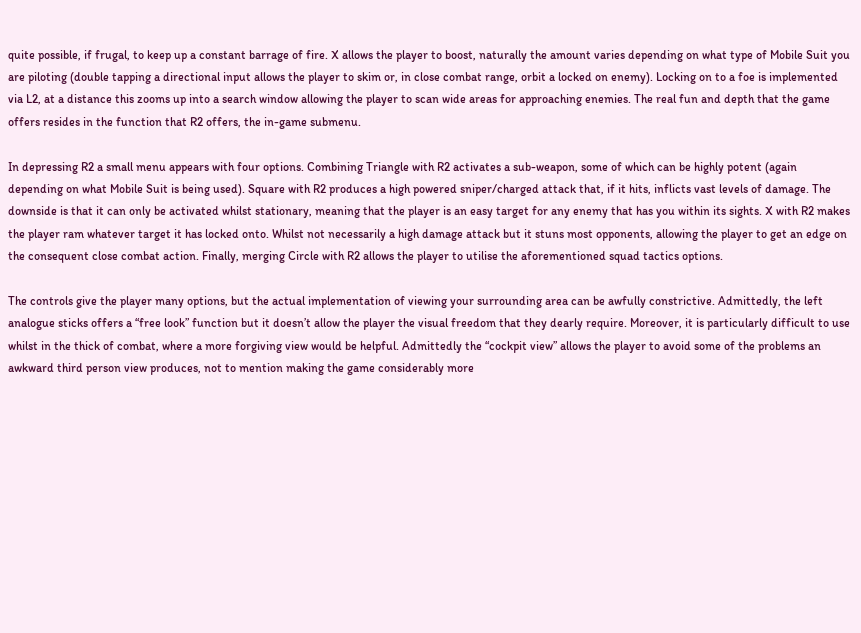quite possible, if frugal, to keep up a constant barrage of fire. X allows the player to boost, naturally the amount varies depending on what type of Mobile Suit you are piloting (double tapping a directional input allows the player to skim or, in close combat range, orbit a locked on enemy). Locking on to a foe is implemented via L2, at a distance this zooms up into a search window allowing the player to scan wide areas for approaching enemies. The real fun and depth that the game offers resides in the function that R2 offers, the in-game submenu.

In depressing R2 a small menu appears with four options. Combining Triangle with R2 activates a sub-weapon, some of which can be highly potent (again depending on what Mobile Suit is being used). Square with R2 produces a high powered sniper/charged attack that, if it hits, inflicts vast levels of damage. The downside is that it can only be activated whilst stationary, meaning that the player is an easy target for any enemy that has you within its sights. X with R2 makes the player ram whatever target it has locked onto. Whilst not necessarily a high damage attack but it stuns most opponents, allowing the player to get an edge on the consequent close combat action. Finally, merging Circle with R2 allows the player to utilise the aforementioned squad tactics options.

The controls give the player many options, but the actual implementation of viewing your surrounding area can be awfully constrictive. Admittedly, the left analogue sticks offers a “free look” function but it doesn’t allow the player the visual freedom that they dearly require. Moreover, it is particularly difficult to use whilst in the thick of combat, where a more forgiving view would be helpful. Admittedly the “cockpit view” allows the player to avoid some of the problems an awkward third person view produces, not to mention making the game considerably more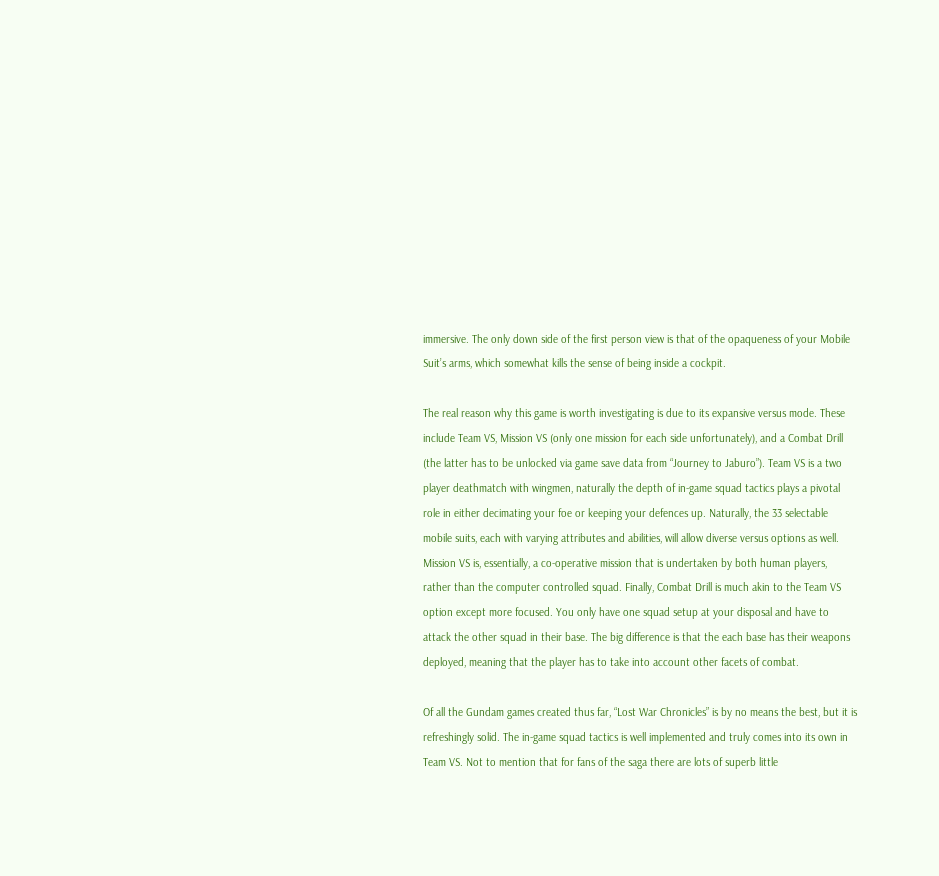immersive. The only down side of the first person view is that of the opaqueness of your Mobile Suit’s arms, which somewhat kills the sense of being inside a cockpit.

The real reason why this game is worth investigating is due to its expansive versus mode. These include Team VS, Mission VS (only one mission for each side unfortunately), and a Combat Drill (the latter has to be unlocked via game save data from “Journey to Jaburo”). Team VS is a two player deathmatch with wingmen, naturally the depth of in-game squad tactics plays a pivotal role in either decimating your foe or keeping your defences up. Naturally, the 33 selectable mobile suits, each with varying attributes and abilities, will allow diverse versus options as well. Mission VS is, essentially, a co-operative mission that is undertaken by both human players, rather than the computer controlled squad. Finally, Combat Drill is much akin to the Team VS option except more focused. You only have one squad setup at your disposal and have to attack the other squad in their base. The big difference is that the each base has their weapons deployed, meaning that the player has to take into account other facets of combat.

Of all the Gundam games created thus far, “Lost War Chronicles” is by no means the best, but it is refreshingly solid. The in-game squad tactics is well implemented and truly comes into its own in Team VS. Not to mention that for fans of the saga there are lots of superb little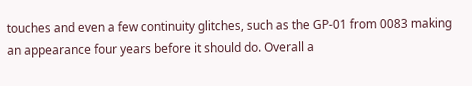touches and even a few continuity glitches, such as the GP-01 from 0083 making an appearance four years before it should do. Overall a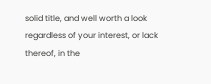solid title, and well worth a look regardless of your interest, or lack thereof, in the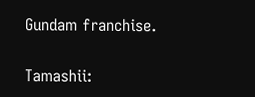Gundam franchise.

Tamashii: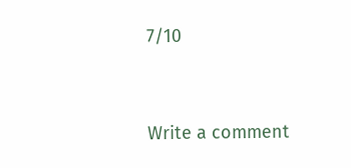7/10


Write a comment